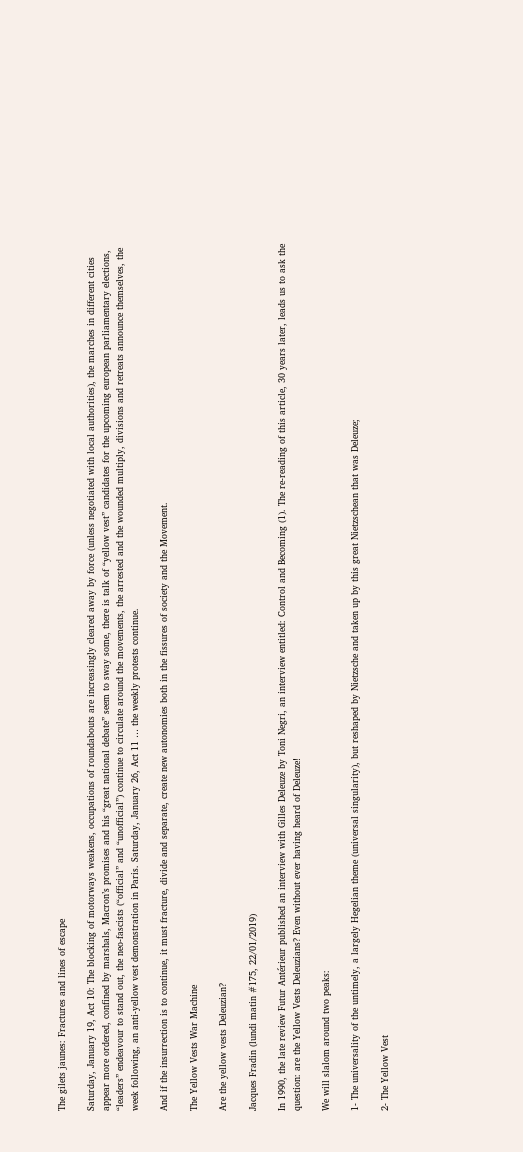The gilets jaunes: Fractures and lines of escape

Saturday, January 19, Act 10: The blocking of motorways weakens, occupations of roundabouts are increasingly cleared away by force (unless negotiated with local authorities), the marches in different cities appear more ordered, confined by marshals, Macron’s promises and his “great national debate” seem to sway some, there is talk of “yellow vest” candidates for the upcoming european parliamentary elections, “leaders” endeavour to stand out, the neo-fascists (“official” and “unofficial”) continue to circulate around the movements, the arrested and the wounded multiply, divisions and retreats announce themselves, the week following, an anti-yellow vest demonstration in Paris. Saturday, January 26, Act 11 … the weekly protests continue.

And if the insurrection is to continue, it must fracture, divide and separate, create new autonomies both in the fissures of society and the Movement.

The Yellow Vests War Machine

Are the yellow vests Deleuzian?

Jacques Fradin (lundi matin #175, 22/01/2019)

In 1990, the late review Futur Antérieur published an interview with Gilles Deleuze by Toni Negri, an interview entitled: Control and Becoming (1). The re-reading of this article, 30 years later, leads us to ask the question: are the Yellow Vests Deleuzians? Even without ever having heard of Deleuze!

We will slalom around two peaks:

1- The universality of the untimely, a largely Hegelian theme (universal singularity), but reshaped by Nietzsche and taken up by this great Nietzschean that was Deleuze;

2- The Yellow Vest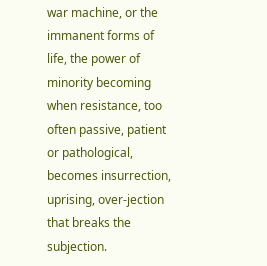war machine, or the immanent forms of life, the power of minority becoming when resistance, too often passive, patient or pathological, becomes insurrection, uprising, over-jection that breaks the subjection.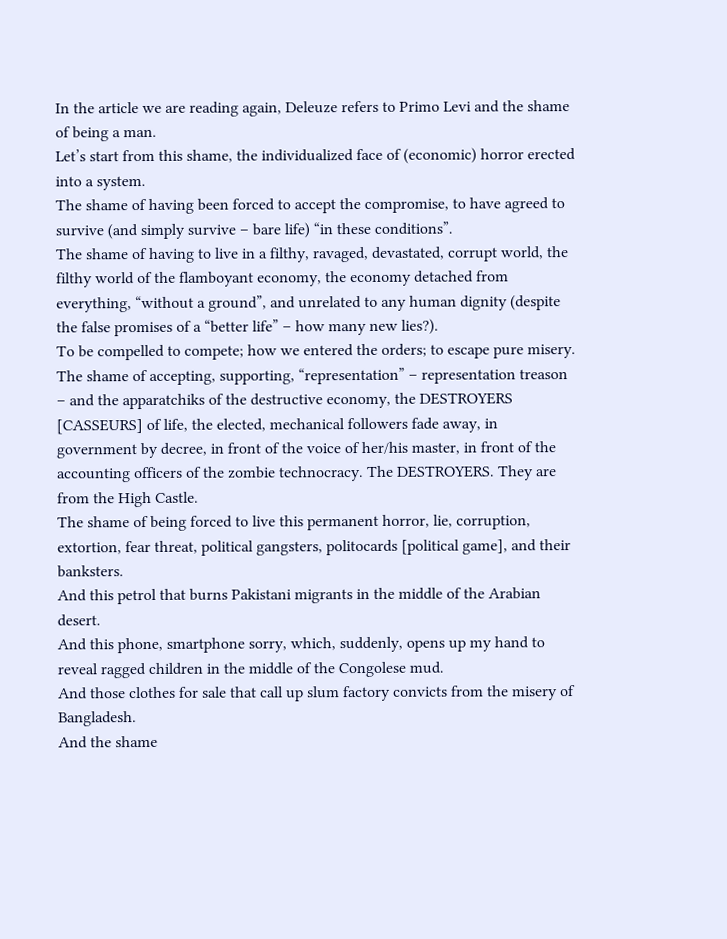In the article we are reading again, Deleuze refers to Primo Levi and the shame of being a man.
Let’s start from this shame, the individualized face of (economic) horror erected into a system.
The shame of having been forced to accept the compromise, to have agreed to survive (and simply survive – bare life) “in these conditions”.
The shame of having to live in a filthy, ravaged, devastated, corrupt world, the filthy world of the flamboyant economy, the economy detached from everything, “without a ground”, and unrelated to any human dignity (despite the false promises of a “better life” – how many new lies?).
To be compelled to compete; how we entered the orders; to escape pure misery.
The shame of accepting, supporting, “representation” – representation treason – and the apparatchiks of the destructive economy, the DESTROYERS [CASSEURS] of life, the elected, mechanical followers fade away, in government by decree, in front of the voice of her/his master, in front of the accounting officers of the zombie technocracy. The DESTROYERS. They are from the High Castle.
The shame of being forced to live this permanent horror, lie, corruption, extortion, fear threat, political gangsters, politocards [political game], and their banksters.
And this petrol that burns Pakistani migrants in the middle of the Arabian desert.
And this phone, smartphone sorry, which, suddenly, opens up my hand to reveal ragged children in the middle of the Congolese mud.
And those clothes for sale that call up slum factory convicts from the misery of Bangladesh.
And the shame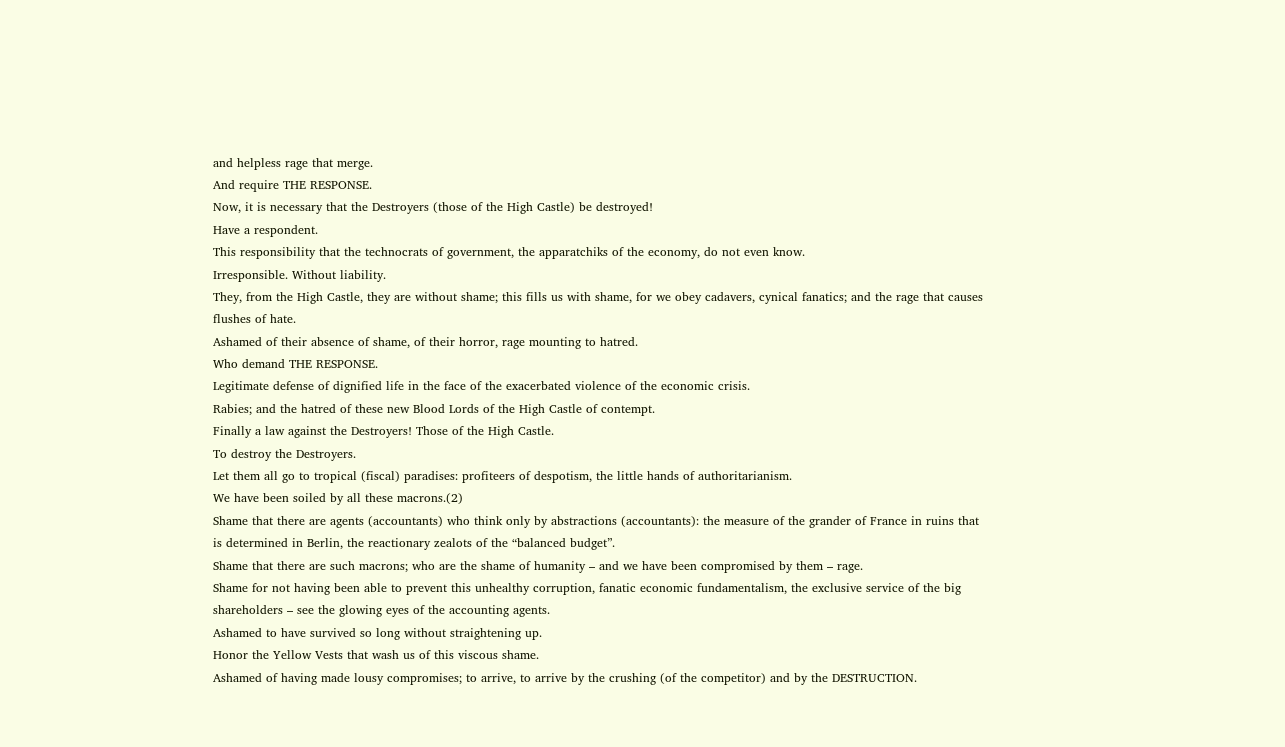and helpless rage that merge.
And require THE RESPONSE.
Now, it is necessary that the Destroyers (those of the High Castle) be destroyed!
Have a respondent.
This responsibility that the technocrats of government, the apparatchiks of the economy, do not even know.
Irresponsible. Without liability.
They, from the High Castle, they are without shame; this fills us with shame, for we obey cadavers, cynical fanatics; and the rage that causes flushes of hate.
Ashamed of their absence of shame, of their horror, rage mounting to hatred.
Who demand THE RESPONSE.
Legitimate defense of dignified life in the face of the exacerbated violence of the economic crisis.
Rabies; and the hatred of these new Blood Lords of the High Castle of contempt.
Finally a law against the Destroyers! Those of the High Castle.
To destroy the Destroyers.
Let them all go to tropical (fiscal) paradises: profiteers of despotism, the little hands of authoritarianism.
We have been soiled by all these macrons.(2)
Shame that there are agents (accountants) who think only by abstractions (accountants): the measure of the grander of France in ruins that is determined in Berlin, the reactionary zealots of the “balanced budget”.
Shame that there are such macrons; who are the shame of humanity – and we have been compromised by them – rage.
Shame for not having been able to prevent this unhealthy corruption, fanatic economic fundamentalism, the exclusive service of the big shareholders – see the glowing eyes of the accounting agents.
Ashamed to have survived so long without straightening up.
Honor the Yellow Vests that wash us of this viscous shame.
Ashamed of having made lousy compromises; to arrive, to arrive by the crushing (of the competitor) and by the DESTRUCTION.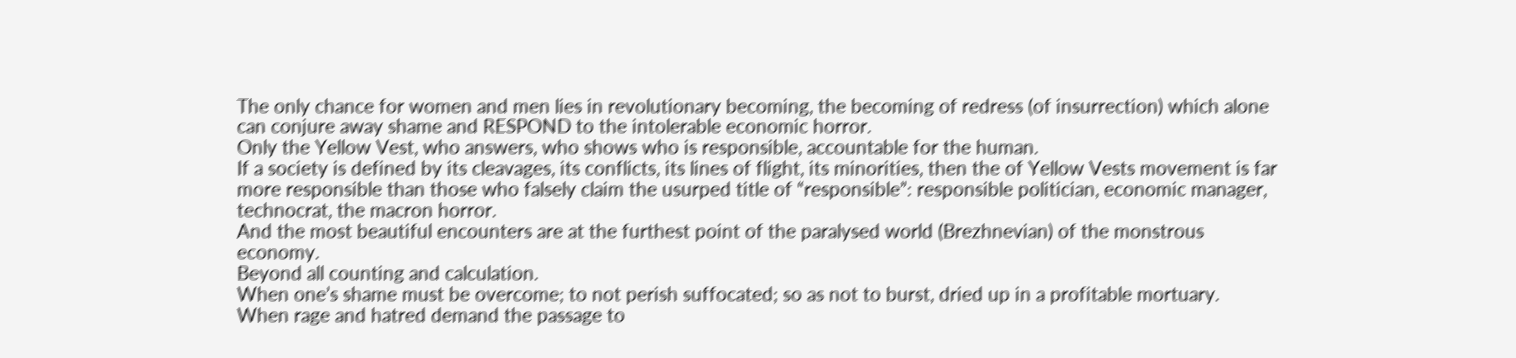The only chance for women and men lies in revolutionary becoming, the becoming of redress (of insurrection) which alone can conjure away shame and RESPOND to the intolerable economic horror.
Only the Yellow Vest, who answers, who shows who is responsible, accountable for the human.
If a society is defined by its cleavages, its conflicts, its lines of flight, its minorities, then the of Yellow Vests movement is far more responsible than those who falsely claim the usurped title of “responsible”: responsible politician, economic manager, technocrat, the macron horror.
And the most beautiful encounters are at the furthest point of the paralysed world (Brezhnevian) of the monstrous economy.
Beyond all counting and calculation.
When one’s shame must be overcome; to not perish suffocated; so as not to burst, dried up in a profitable mortuary.
When rage and hatred demand the passage to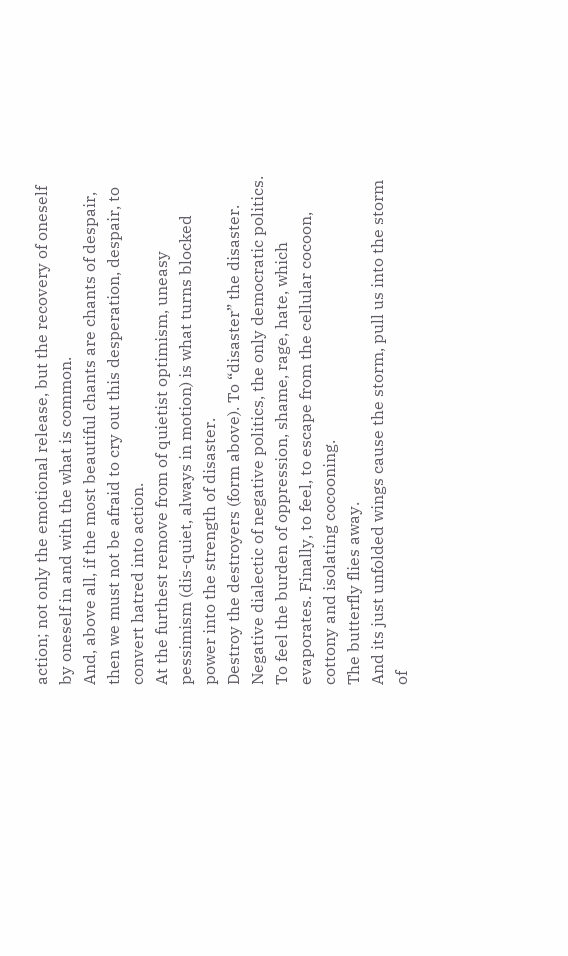action; not only the emotional release, but the recovery of oneself by oneself in and with the what is common.
And, above all, if the most beautiful chants are chants of despair, then we must not be afraid to cry out this desperation, despair, to convert hatred into action.
At the furthest remove from of quietist optimism, uneasy pessimism (dis-quiet, always in motion) is what turns blocked power into the strength of disaster.
Destroy the destroyers (form above). To “disaster” the disaster.
Negative dialectic of negative politics, the only democratic politics.
To feel the burden of oppression, shame, rage, hate, which evaporates. Finally, to feel, to escape from the cellular cocoon, cottony and isolating cocooning.
The butterfly flies away.
And its just unfolded wings cause the storm, pull us into the storm of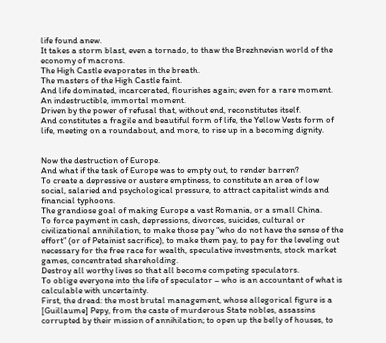life found anew.
It takes a storm blast, even a tornado, to thaw the Brezhnevian world of the economy of macrons.
The High Castle evaporates in the breath.
The masters of the High Castle faint.
And life dominated, incarcerated, flourishes again; even for a rare moment.
An indestructible, immortal moment.
Driven by the power of refusal that, without end, reconstitutes itself.
And constitutes a fragile and beautiful form of life, the Yellow Vests form of life, meeting on a roundabout, and more, to rise up in a becoming dignity.


Now the destruction of Europe.
And what if the task of Europe was to empty out, to render barren?
To create a depressive or austere emptiness, to constitute an area of low social, salaried and psychological pressure, to attract capitalist winds and financial typhoons.
The grandiose goal of making Europe a vast Romania, or a small China.
To force payment in cash, depressions, divorces, suicides, cultural or civilizational annihilation, to make those pay “who do not have the sense of the effort” (or of Petainist sacrifice), to make them pay, to pay for the leveling out necessary for the free race for wealth, speculative investments, stock market games, concentrated shareholding.
Destroy all worthy lives so that all become competing speculators.
To oblige everyone into the life of speculator – who is an accountant of what is calculable with uncertainty.
First, the dread: the most brutal management, whose allegorical figure is a [Guillaume] Pepy, from the caste of murderous State nobles, assassins corrupted by their mission of annihilation; to open up the belly of houses, to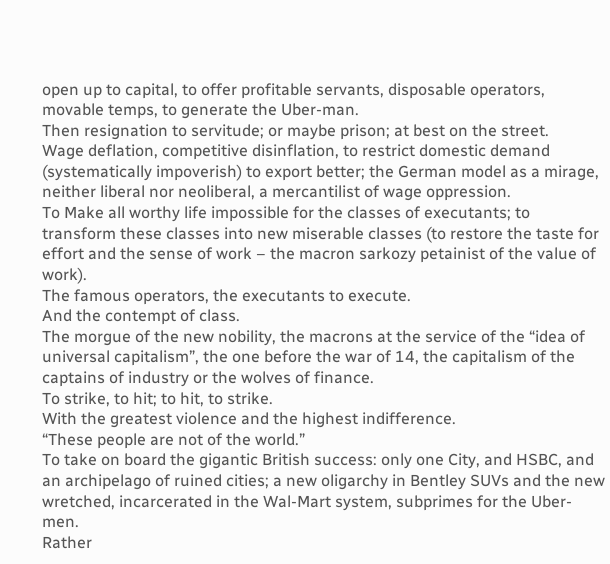open up to capital, to offer profitable servants, disposable operators, movable temps, to generate the Uber-man.
Then resignation to servitude; or maybe prison; at best on the street.
Wage deflation, competitive disinflation, to restrict domestic demand (systematically impoverish) to export better; the German model as a mirage, neither liberal nor neoliberal, a mercantilist of wage oppression.
To Make all worthy life impossible for the classes of executants; to transform these classes into new miserable classes (to restore the taste for effort and the sense of work – the macron sarkozy petainist of the value of work).
The famous operators, the executants to execute.
And the contempt of class.
The morgue of the new nobility, the macrons at the service of the “idea of universal capitalism”, the one before the war of 14, the capitalism of the captains of industry or the wolves of finance.
To strike, to hit; to hit, to strike.
With the greatest violence and the highest indifference.
“These people are not of the world.”
To take on board the gigantic British success: only one City, and HSBC, and an archipelago of ruined cities; a new oligarchy in Bentley SUVs and the new wretched, incarcerated in the Wal-Mart system, subprimes for the Uber-men.
Rather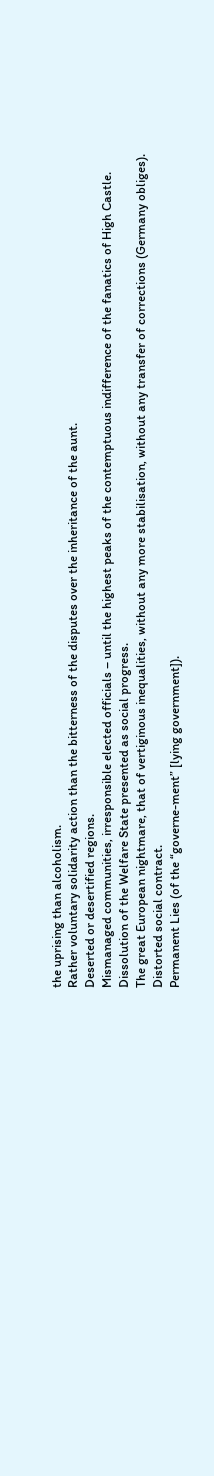the uprising than alcoholism.
Rather voluntary solidarity action than the bitterness of the disputes over the inheritance of the aunt.
Deserted or desertified regions.
Mismanaged communities, irresponsible elected officials – until the highest peaks of the contemptuous indifference of the fanatics of High Castle.
Dissolution of the Welfare State presented as social progress.
The great European nightmare, that of vertiginous inequalities, without any more stabilisation, without any transfer of corrections (Germany obliges).
Distorted social contract.
Permanent Lies (of the “governe-ment” [lying government]).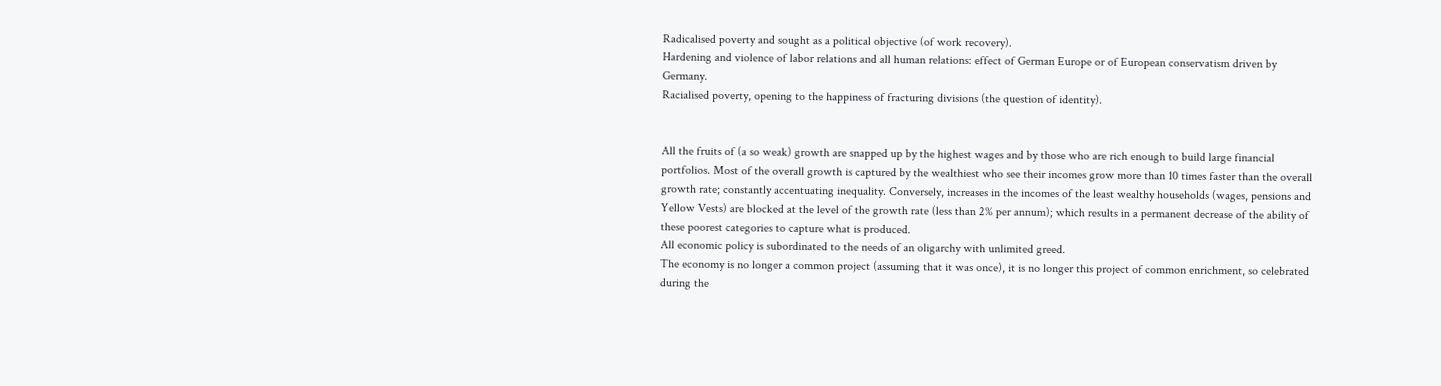Radicalised poverty and sought as a political objective (of work recovery).
Hardening and violence of labor relations and all human relations: effect of German Europe or of European conservatism driven by Germany.
Racialised poverty, opening to the happiness of fracturing divisions (the question of identity).


All the fruits of (a so weak) growth are snapped up by the highest wages and by those who are rich enough to build large financial portfolios. Most of the overall growth is captured by the wealthiest who see their incomes grow more than 10 times faster than the overall growth rate; constantly accentuating inequality. Conversely, increases in the incomes of the least wealthy households (wages, pensions and Yellow Vests) are blocked at the level of the growth rate (less than 2% per annum); which results in a permanent decrease of the ability of these poorest categories to capture what is produced.
All economic policy is subordinated to the needs of an oligarchy with unlimited greed.
The economy is no longer a common project (assuming that it was once), it is no longer this project of common enrichment, so celebrated during the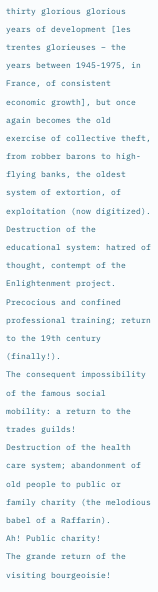thirty glorious glorious years of development [les trentes glorieuses – the years between 1945-1975, in France, of consistent economic growth], but once again becomes the old exercise of collective theft, from robber barons to high-flying banks, the oldest system of extortion, of exploitation (now digitized). Destruction of the educational system: hatred of thought, contempt of the Enlightenment project.
Precocious and confined professional training; return to the 19th century (finally!).
The consequent impossibility of the famous social mobility: a return to the trades guilds!
Destruction of the health care system; abandonment of old people to public or family charity (the melodious babel of a Raffarin).
Ah! Public charity!
The grande return of the visiting bourgeoisie!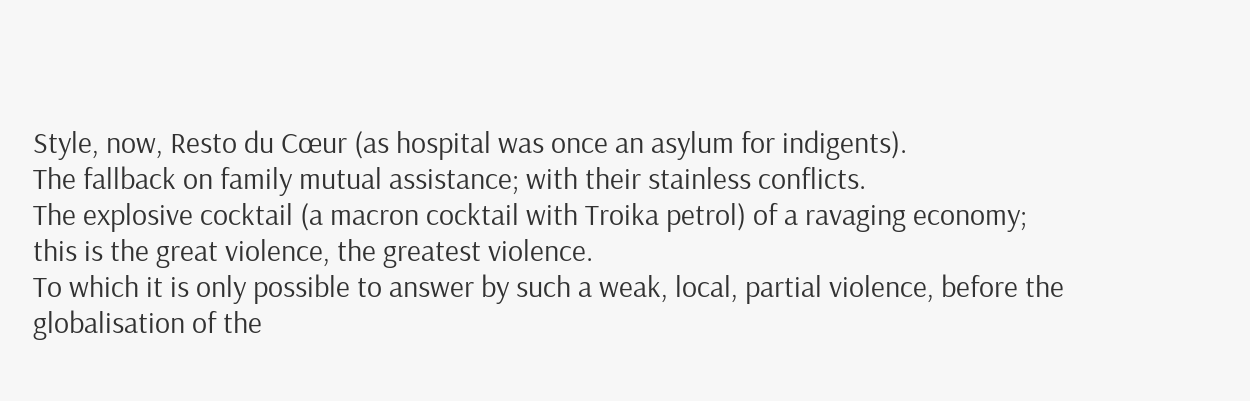Style, now, Resto du Cœur (as hospital was once an asylum for indigents).
The fallback on family mutual assistance; with their stainless conflicts.
The explosive cocktail (a macron cocktail with Troika petrol) of a ravaging economy; this is the great violence, the greatest violence.
To which it is only possible to answer by such a weak, local, partial violence, before the globalisation of the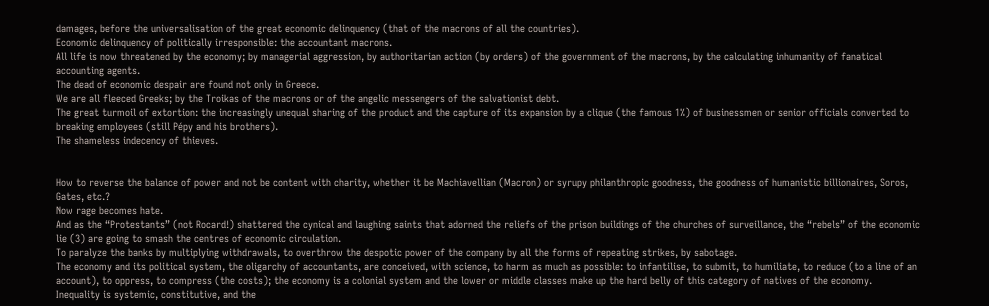damages, before the universalisation of the great economic delinquency (that of the macrons of all the countries).
Economic delinquency of politically irresponsible: the accountant macrons.
All life is now threatened by the economy; by managerial aggression, by authoritarian action (by orders) of the government of the macrons, by the calculating inhumanity of fanatical accounting agents.
The dead of economic despair are found not only in Greece.
We are all fleeced Greeks; by the Troikas of the macrons or of the angelic messengers of the salvationist debt.
The great turmoil of extortion: the increasingly unequal sharing of the product and the capture of its expansion by a clique (the famous 1%) of businessmen or senior officials converted to breaking employees (still Pépy and his brothers).
The shameless indecency of thieves.


How to reverse the balance of power and not be content with charity, whether it be Machiavellian (Macron) or syrupy philanthropic goodness, the goodness of humanistic billionaires, Soros, Gates, etc.?
Now rage becomes hate.
And as the “Protestants” (not Rocard!) shattered the cynical and laughing saints that adorned the reliefs of the prison buildings of the churches of surveillance, the “rebels” of the economic lie (3) are going to smash the centres of economic circulation.
To paralyze the banks by multiplying withdrawals, to overthrow the despotic power of the company by all the forms of repeating strikes, by sabotage.
The economy and its political system, the oligarchy of accountants, are conceived, with science, to harm as much as possible: to infantilise, to submit, to humiliate, to reduce (to a line of an account), to oppress, to compress (the costs); the economy is a colonial system and the lower or middle classes make up the hard belly of this category of natives of the economy.
Inequality is systemic, constitutive, and the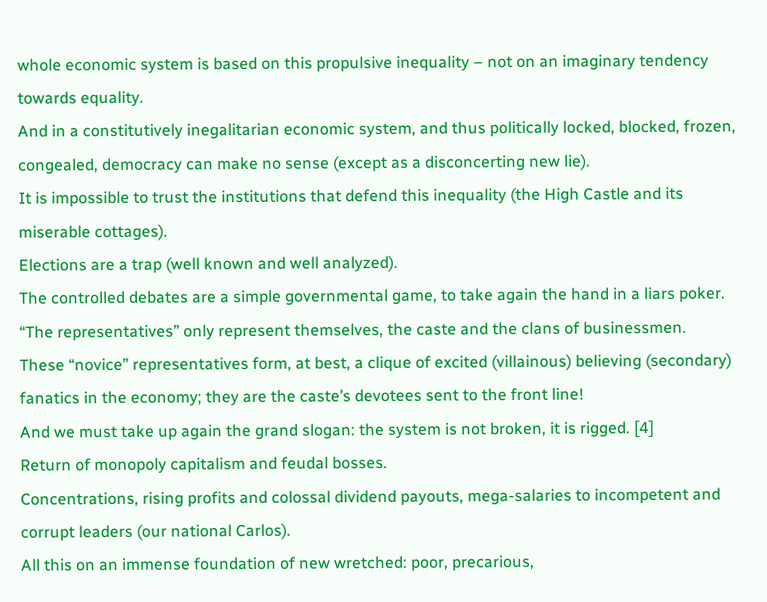whole economic system is based on this propulsive inequality – not on an imaginary tendency towards equality.
And in a constitutively inegalitarian economic system, and thus politically locked, blocked, frozen, congealed, democracy can make no sense (except as a disconcerting new lie).
It is impossible to trust the institutions that defend this inequality (the High Castle and its miserable cottages).
Elections are a trap (well known and well analyzed).
The controlled debates are a simple governmental game, to take again the hand in a liars poker.
“The representatives” only represent themselves, the caste and the clans of businessmen.
These “novice” representatives form, at best, a clique of excited (villainous) believing (secondary) fanatics in the economy; they are the caste’s devotees sent to the front line!
And we must take up again the grand slogan: the system is not broken, it is rigged. [4]
Return of monopoly capitalism and feudal bosses.
Concentrations, rising profits and colossal dividend payouts, mega-salaries to incompetent and corrupt leaders (our national Carlos).
All this on an immense foundation of new wretched: poor, precarious,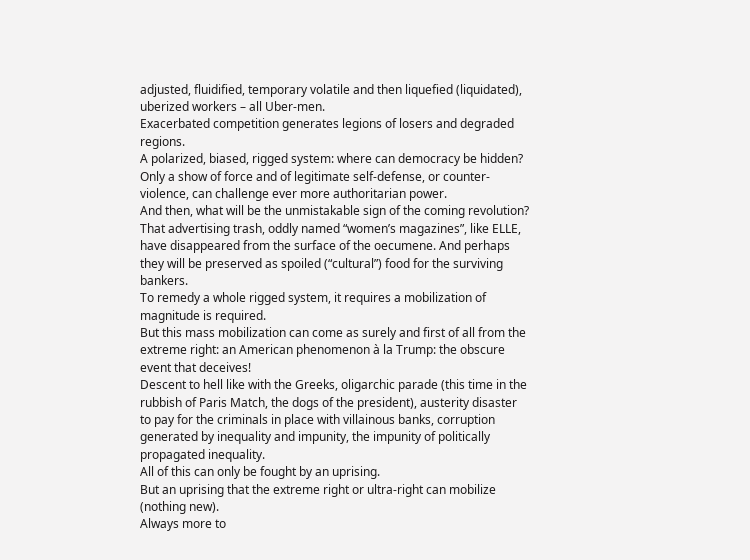adjusted, fluidified, temporary volatile and then liquefied (liquidated), uberized workers – all Uber-men.
Exacerbated competition generates legions of losers and degraded regions.
A polarized, biased, rigged system: where can democracy be hidden?
Only a show of force and of legitimate self-defense, or counter-violence, can challenge ever more authoritarian power.
And then, what will be the unmistakable sign of the coming revolution? That advertising trash, oddly named “women’s magazines”, like ELLE, have disappeared from the surface of the oecumene. And perhaps they will be preserved as spoiled (“cultural”) food for the surviving bankers.
To remedy a whole rigged system, it requires a mobilization of magnitude is required.
But this mass mobilization can come as surely and first of all from the extreme right: an American phenomenon à la Trump: the obscure event that deceives!
Descent to hell like with the Greeks, oligarchic parade (this time in the rubbish of Paris Match, the dogs of the president), austerity disaster to pay for the criminals in place with villainous banks, corruption generated by inequality and impunity, the impunity of politically propagated inequality.
All of this can only be fought by an uprising.
But an uprising that the extreme right or ultra-right can mobilize (nothing new).
Always more to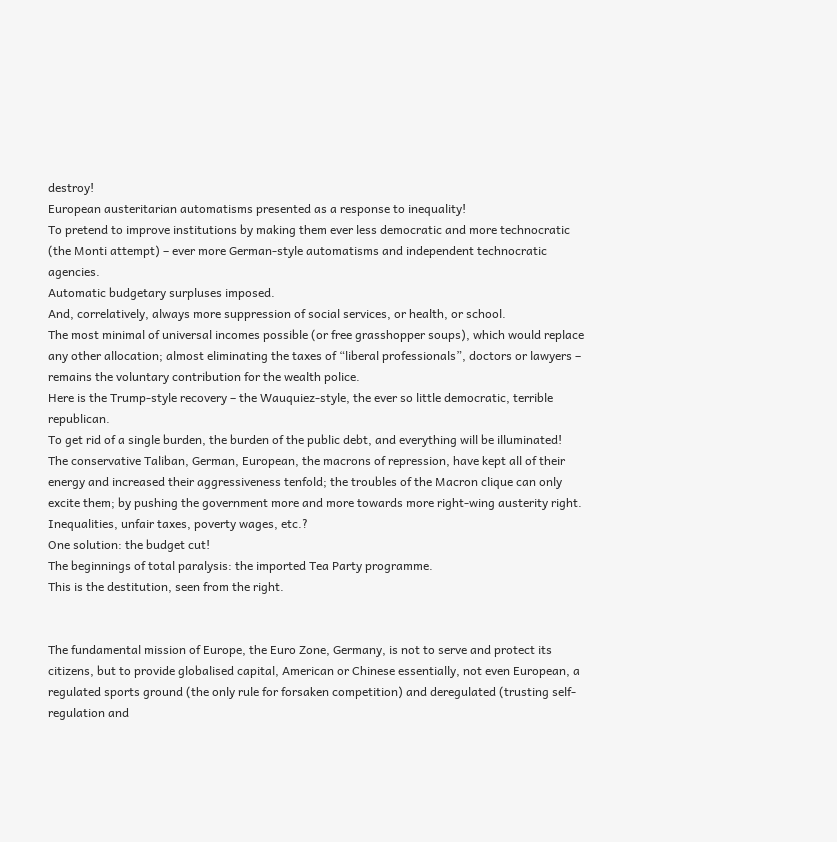destroy!
European austeritarian automatisms presented as a response to inequality!
To pretend to improve institutions by making them ever less democratic and more technocratic (the Monti attempt) – ever more German-style automatisms and independent technocratic agencies.
Automatic budgetary surpluses imposed.
And, correlatively, always more suppression of social services, or health, or school.
The most minimal of universal incomes possible (or free grasshopper soups), which would replace any other allocation; almost eliminating the taxes of “liberal professionals”, doctors or lawyers – remains the voluntary contribution for the wealth police.
Here is the Trump-style recovery – the Wauquiez-style, the ever so little democratic, terrible republican.
To get rid of a single burden, the burden of the public debt, and everything will be illuminated!
The conservative Taliban, German, European, the macrons of repression, have kept all of their energy and increased their aggressiveness tenfold; the troubles of the Macron clique can only excite them; by pushing the government more and more towards more right-wing austerity right.
Inequalities, unfair taxes, poverty wages, etc.?
One solution: the budget cut!
The beginnings of total paralysis: the imported Tea Party programme.
This is the destitution, seen from the right.


The fundamental mission of Europe, the Euro Zone, Germany, is not to serve and protect its citizens, but to provide globalised capital, American or Chinese essentially, not even European, a regulated sports ground (the only rule for forsaken competition) and deregulated (trusting self-regulation and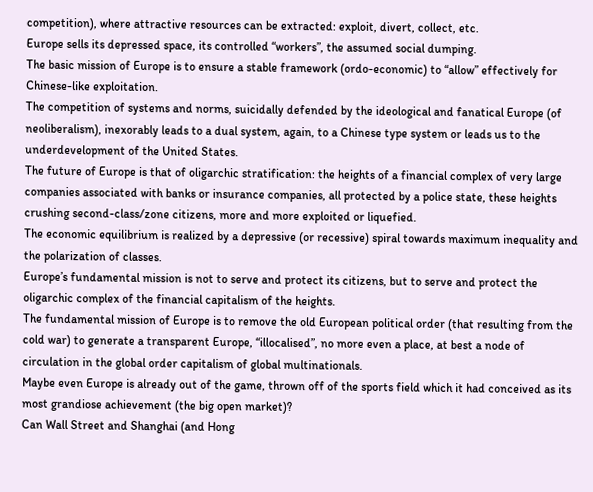competition), where attractive resources can be extracted: exploit, divert, collect, etc.
Europe sells its depressed space, its controlled “workers”, the assumed social dumping.
The basic mission of Europe is to ensure a stable framework (ordo-economic) to “allow” effectively for Chinese-like exploitation.
The competition of systems and norms, suicidally defended by the ideological and fanatical Europe (of neoliberalism), inexorably leads to a dual system, again, to a Chinese type system or leads us to the underdevelopment of the United States.
The future of Europe is that of oligarchic stratification: the heights of a financial complex of very large companies associated with banks or insurance companies, all protected by a police state, these heights crushing second-class/zone citizens, more and more exploited or liquefied.
The economic equilibrium is realized by a depressive (or recessive) spiral towards maximum inequality and the polarization of classes.
Europe’s fundamental mission is not to serve and protect its citizens, but to serve and protect the oligarchic complex of the financial capitalism of the heights.
The fundamental mission of Europe is to remove the old European political order (that resulting from the cold war) to generate a transparent Europe, “illocalised”, no more even a place, at best a node of circulation in the global order capitalism of global multinationals.
Maybe even Europe is already out of the game, thrown off of the sports field which it had conceived as its most grandiose achievement (the big open market)?
Can Wall Street and Shanghai (and Hong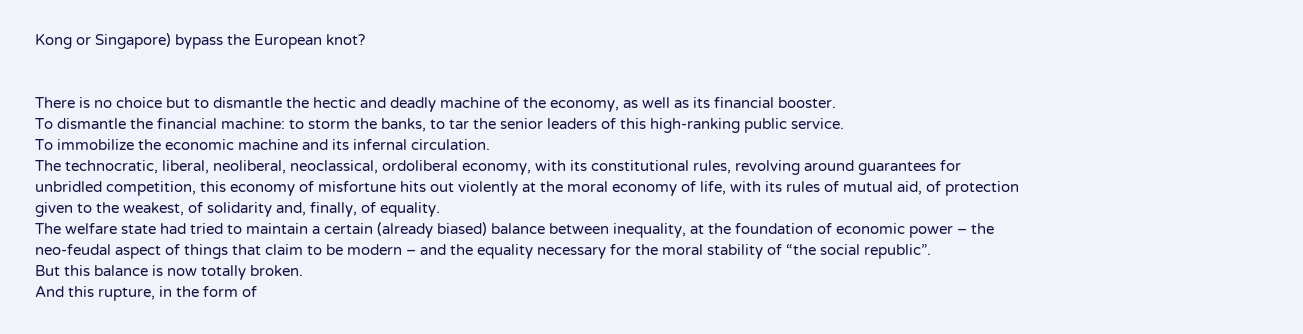Kong or Singapore) bypass the European knot?


There is no choice but to dismantle the hectic and deadly machine of the economy, as well as its financial booster.
To dismantle the financial machine: to storm the banks, to tar the senior leaders of this high-ranking public service.
To immobilize the economic machine and its infernal circulation.
The technocratic, liberal, neoliberal, neoclassical, ordoliberal economy, with its constitutional rules, revolving around guarantees for unbridled competition, this economy of misfortune hits out violently at the moral economy of life, with its rules of mutual aid, of protection given to the weakest, of solidarity and, finally, of equality.
The welfare state had tried to maintain a certain (already biased) balance between inequality, at the foundation of economic power – the neo-feudal aspect of things that claim to be modern – and the equality necessary for the moral stability of “the social republic”.
But this balance is now totally broken.
And this rupture, in the form of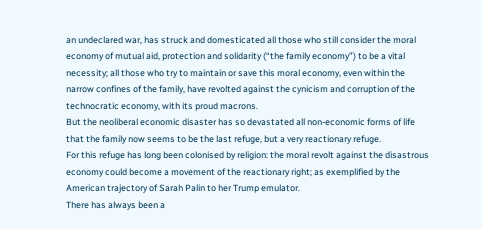an undeclared war, has struck and domesticated all those who still consider the moral economy of mutual aid, protection and solidarity (“the family economy”) to be a vital necessity; all those who try to maintain or save this moral economy, even within the narrow confines of the family, have revolted against the cynicism and corruption of the technocratic economy, with its proud macrons.
But the neoliberal economic disaster has so devastated all non-economic forms of life that the family now seems to be the last refuge, but a very reactionary refuge.
For this refuge has long been colonised by religion: the moral revolt against the disastrous economy could become a movement of the reactionary right; as exemplified by the American trajectory of Sarah Palin to her Trump emulator.
There has always been a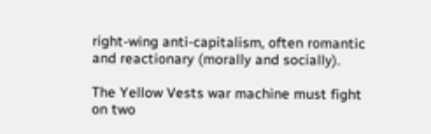right-wing anti-capitalism, often romantic and reactionary (morally and socially).

The Yellow Vests war machine must fight on two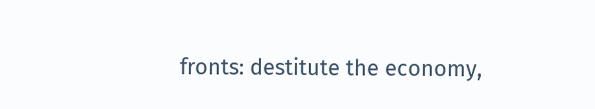fronts: destitute the economy,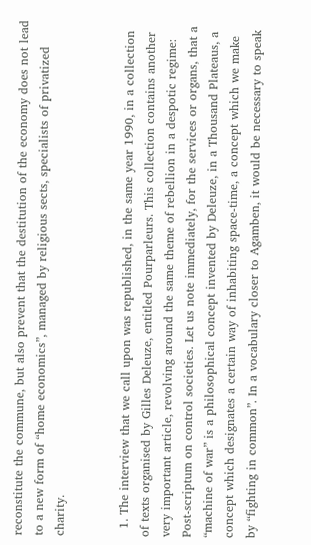reconstitute the commune, but also prevent that the destitution of the economy does not lead to a new form of “home economics”, managed by religious sects, specialists of privatized charity.


  1. The interview that we call upon was republished, in the same year 1990, in a collection of texts organised by Gilles Deleuze, entitled Pourparleurs. This collection contains another very important article, revolving around the same theme of rebellion in a despotic regime: Post-scriptum on control societies. Let us note immediately, for the services or organs, that a “machine of war” is a philosophical concept invented by Deleuze, in a Thousand Plateaus, a concept which designates a certain way of inhabiting space-time, a concept which we make by “fighting in common”. In a vocabulary closer to Agamben, it would be necessary to speak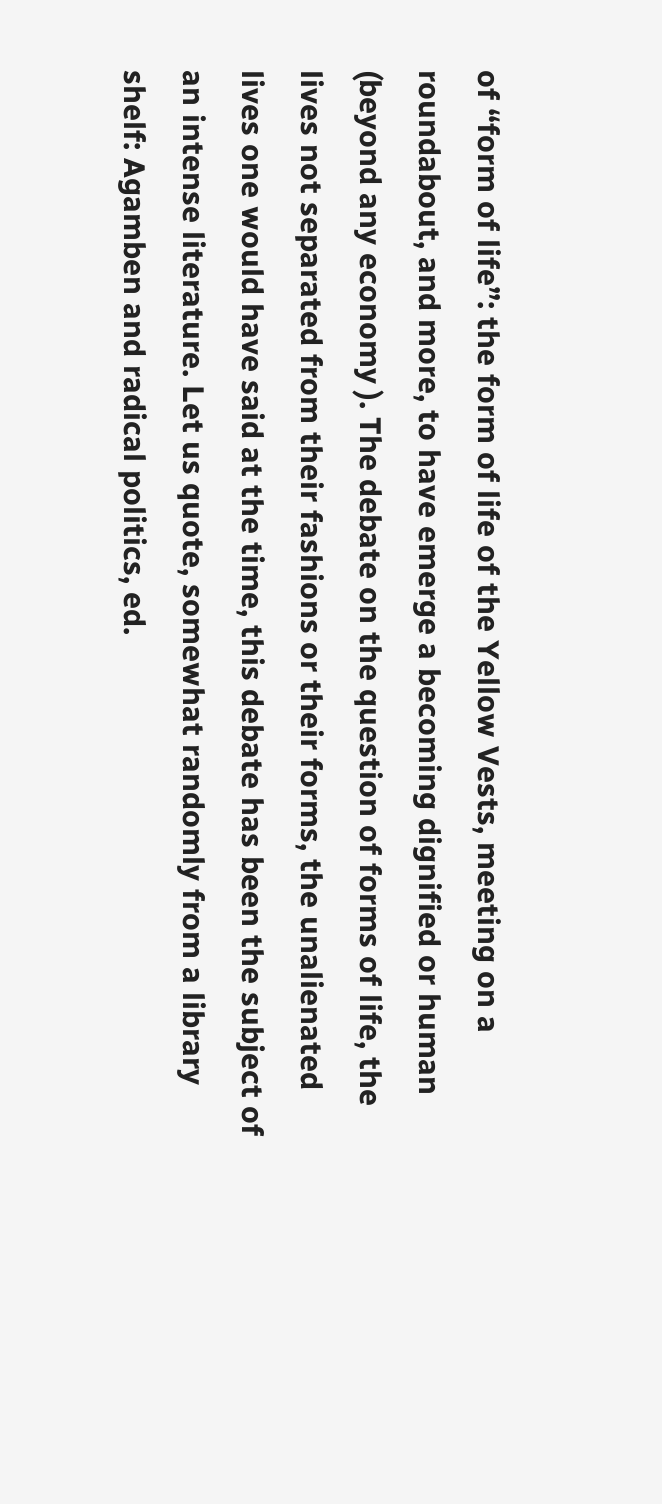of “form of life”: the form of life of the Yellow Vests, meeting on a roundabout, and more, to have emerge a becoming dignified or human (beyond any economy ). The debate on the question of forms of life, the lives not separated from their fashions or their forms, the unalienated lives one would have said at the time, this debate has been the subject of an intense literature. Let us quote, somewhat randomly from a library shelf: Agamben and radical politics, ed.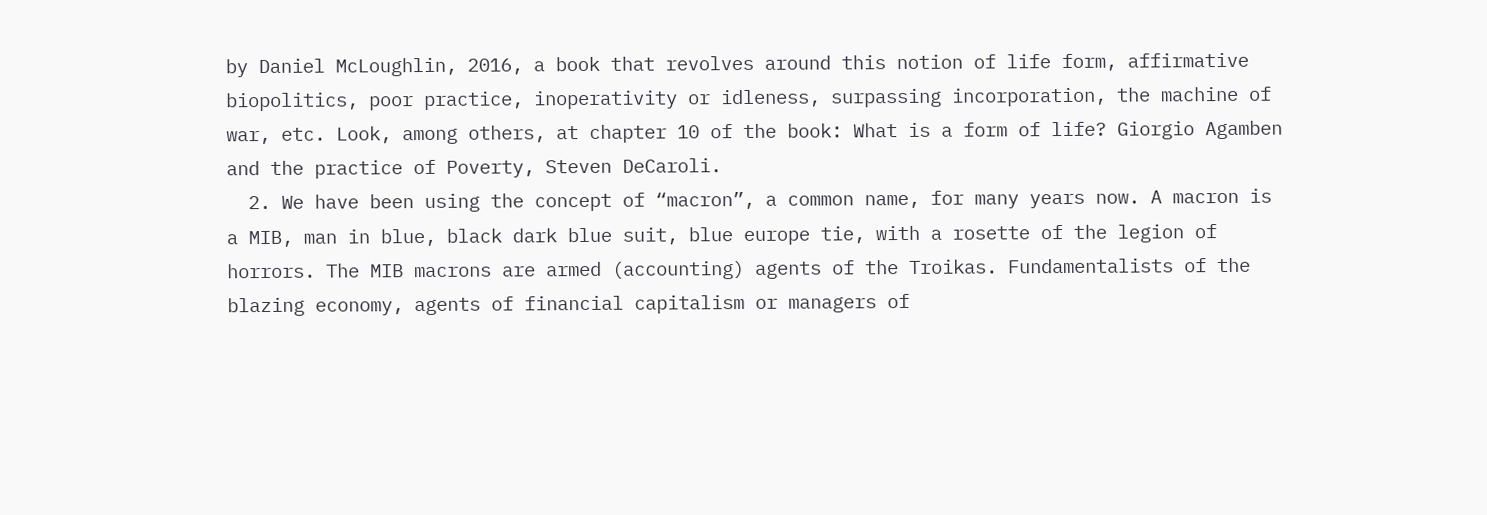by Daniel McLoughlin, 2016, a book that revolves around this notion of life form, affirmative biopolitics, poor practice, inoperativity or idleness, surpassing incorporation, the machine of war, etc. Look, among others, at chapter 10 of the book: What is a form of life? Giorgio Agamben and the practice of Poverty, Steven DeCaroli.
  2. We have been using the concept of “macron”, a common name, for many years now. A macron is a MIB, man in blue, black dark blue suit, blue europe tie, with a rosette of the legion of horrors. The MIB macrons are armed (accounting) agents of the Troikas. Fundamentalists of the blazing economy, agents of financial capitalism or managers of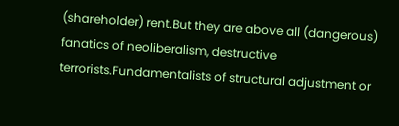(shareholder) rent.But they are above all (dangerous) fanatics of neoliberalism, destructive terrorists.Fundamentalists of structural adjustment or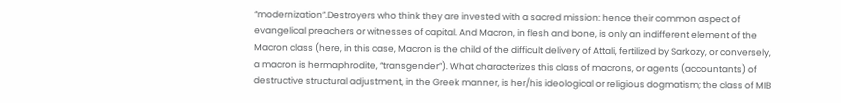“modernization”.Destroyers who think they are invested with a sacred mission: hence their common aspect of evangelical preachers or witnesses of capital. And Macron, in flesh and bone, is only an indifferent element of the Macron class (here, in this case, Macron is the child of the difficult delivery of Attali, fertilized by Sarkozy, or conversely, a macron is hermaphrodite, “transgender”). What characterizes this class of macrons, or agents (accountants) of destructive structural adjustment, in the Greek manner, is her/his ideological or religious dogmatism; the class of MIB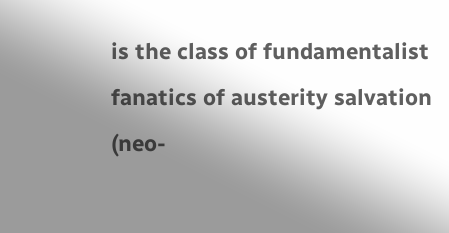is the class of fundamentalist fanatics of austerity salvation (neo-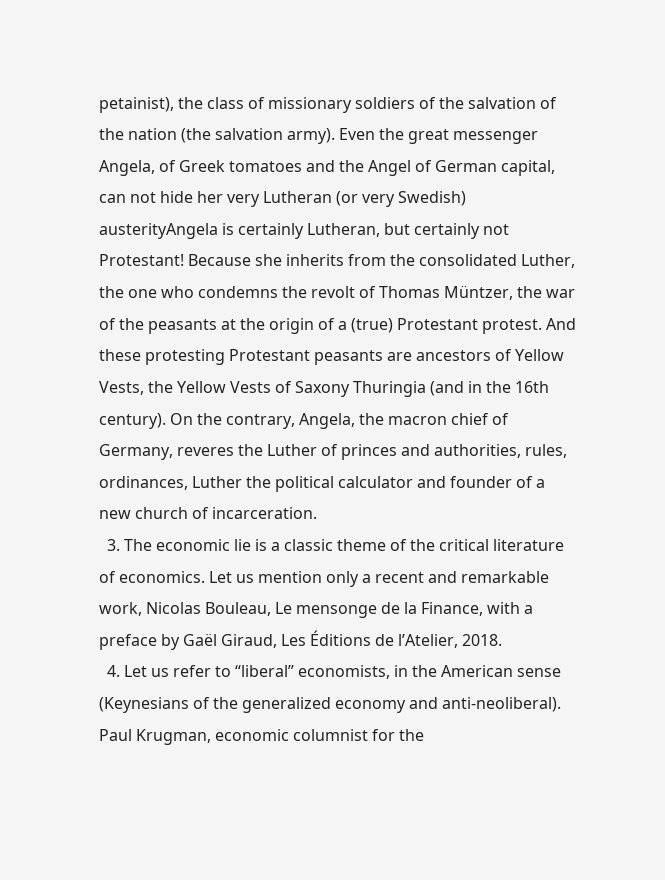petainist), the class of missionary soldiers of the salvation of the nation (the salvation army). Even the great messenger Angela, of Greek tomatoes and the Angel of German capital, can not hide her very Lutheran (or very Swedish) austerityAngela is certainly Lutheran, but certainly not Protestant! Because she inherits from the consolidated Luther, the one who condemns the revolt of Thomas Müntzer, the war of the peasants at the origin of a (true) Protestant protest. And these protesting Protestant peasants are ancestors of Yellow Vests, the Yellow Vests of Saxony Thuringia (and in the 16th century). On the contrary, Angela, the macron chief of Germany, reveres the Luther of princes and authorities, rules, ordinances, Luther the political calculator and founder of a new church of incarceration.
  3. The economic lie is a classic theme of the critical literature of economics. Let us mention only a recent and remarkable work, Nicolas Bouleau, Le mensonge de la Finance, with a preface by Gaël Giraud, Les Éditions de l’Atelier, 2018.
  4. Let us refer to “liberal” economists, in the American sense (Keynesians of the generalized economy and anti-neoliberal). Paul Krugman, economic columnist for the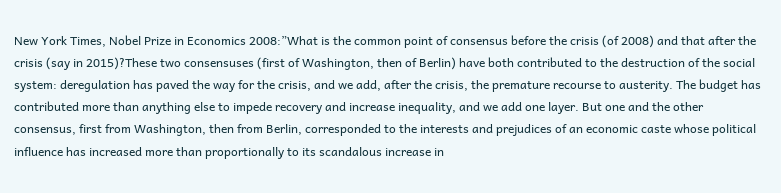New York Times, Nobel Prize in Economics 2008:”What is the common point of consensus before the crisis (of 2008) and that after the crisis (say in 2015)?These two consensuses (first of Washington, then of Berlin) have both contributed to the destruction of the social system: deregulation has paved the way for the crisis, and we add, after the crisis, the premature recourse to austerity. The budget has contributed more than anything else to impede recovery and increase inequality, and we add one layer. But one and the other consensus, first from Washington, then from Berlin, corresponded to the interests and prejudices of an economic caste whose political influence has increased more than proportionally to its scandalous increase in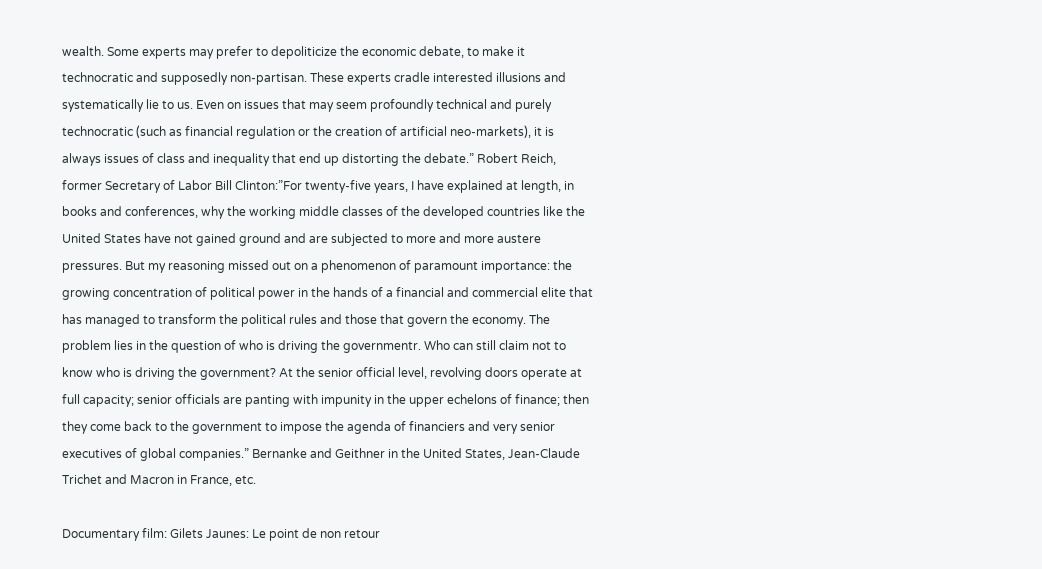wealth. Some experts may prefer to depoliticize the economic debate, to make it technocratic and supposedly non-partisan. These experts cradle interested illusions and systematically lie to us. Even on issues that may seem profoundly technical and purely technocratic (such as financial regulation or the creation of artificial neo-markets), it is always issues of class and inequality that end up distorting the debate.” Robert Reich, former Secretary of Labor Bill Clinton:”For twenty-five years, I have explained at length, in books and conferences, why the working middle classes of the developed countries like the United States have not gained ground and are subjected to more and more austere pressures. But my reasoning missed out on a phenomenon of paramount importance: the growing concentration of political power in the hands of a financial and commercial elite that has managed to transform the political rules and those that govern the economy. The problem lies in the question of who is driving the governmentr. Who can still claim not to know who is driving the government? At the senior official level, revolving doors operate at full capacity; senior officials are panting with impunity in the upper echelons of finance; then they come back to the government to impose the agenda of financiers and very senior executives of global companies.” Bernanke and Geithner in the United States, Jean-Claude Trichet and Macron in France, etc.

Documentary film: Gilets Jaunes: Le point de non retour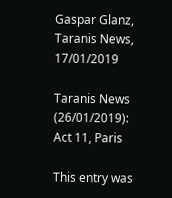Gaspar Glanz, Taranis News, 17/01/2019

Taranis News (26/01/2019): Act 11, Paris

This entry was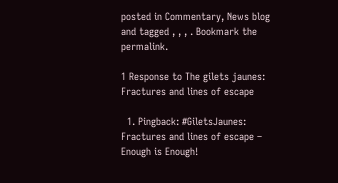posted in Commentary, News blog and tagged , , , . Bookmark the permalink.

1 Response to The gilets jaunes: Fractures and lines of escape

  1. Pingback: #GiletsJaunes: Fractures and lines of escape – Enough is Enough!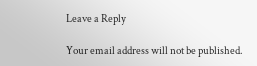Leave a Reply

Your email address will not be published.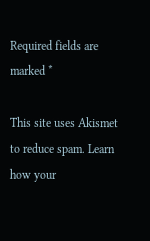Required fields are marked *

This site uses Akismet to reduce spam. Learn how your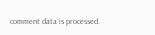comment data is processed.